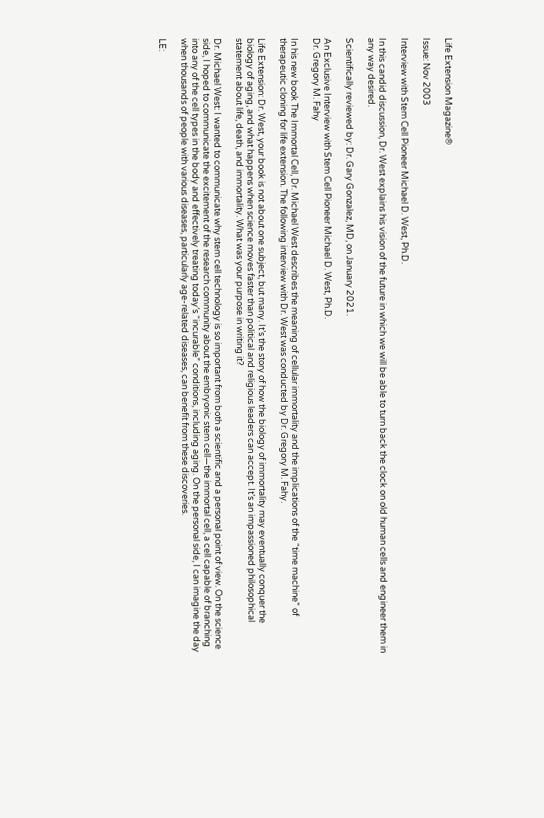Life Extension Magazine®

Issue: Nov 2003

Interview with Stem Cell Pioneer Michael D. West, Ph.D.

In this candid discussion, Dr. West explains his vision of the future in which we will be able to turn back the clock on old human cells and engineer them in any way desired.

Scientifically reviewed by: Dr. Gary Gonzalez, MD, on January 2021.

An Exclusive Interview with Stem Cell Pioneer Michael D. West, Ph.D.
Dr. Gregory M. Fahy

In his new book The Immortal Cell, Dr. Michael West describes the meaning of cellular immortality and the implications of the “time machine” of therapeutic cloning for life extension. The following interview with Dr. West was conducted by Dr. Gregory M. Fahy.

Life Extension: Dr. West, your book is not about one subject, but many. It’s the story of how the biology of immortality may eventually conquer the biology of aging, and what happens when science moves faster than political and religious leaders can accept. It’s an impassioned philosophical statement about life, death, and immortality. What was your purpose in writing it?

Dr. Michael West: I wanted to communicate why stem cell technology is so important from both a scientific and a personal point of view. On the science side, I hoped to communicate the excitement of the research community about the embryonic stem cell—the immortal cell, a cell capable of branching into any of the cell types in the body and effectively treating today’s “incurable” conditions, including aging. On the personal side, I can imagine the day when thousands of people with various diseases, particularly age-related diseases, can benefit from these discoveries.

LE: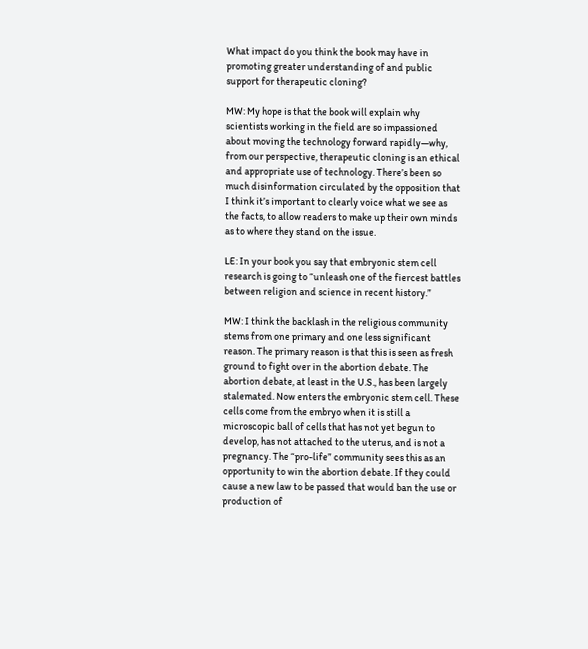What impact do you think the book may have in promoting greater understanding of and public support for therapeutic cloning?

MW: My hope is that the book will explain why scientists working in the field are so impassioned about moving the technology forward rapidly—why, from our perspective, therapeutic cloning is an ethical and appropriate use of technology. There’s been so much disinformation circulated by the opposition that I think it’s important to clearly voice what we see as the facts, to allow readers to make up their own minds as to where they stand on the issue.

LE: In your book you say that embryonic stem cell research is going to “unleash one of the fiercest battles between religion and science in recent history.”

MW: I think the backlash in the religious community stems from one primary and one less significant reason. The primary reason is that this is seen as fresh ground to fight over in the abortion debate. The abortion debate, at least in the U.S., has been largely stalemated. Now enters the embryonic stem cell. These cells come from the embryo when it is still a microscopic ball of cells that has not yet begun to develop, has not attached to the uterus, and is not a pregnancy. The “pro-life” community sees this as an opportunity to win the abortion debate. If they could cause a new law to be passed that would ban the use or production of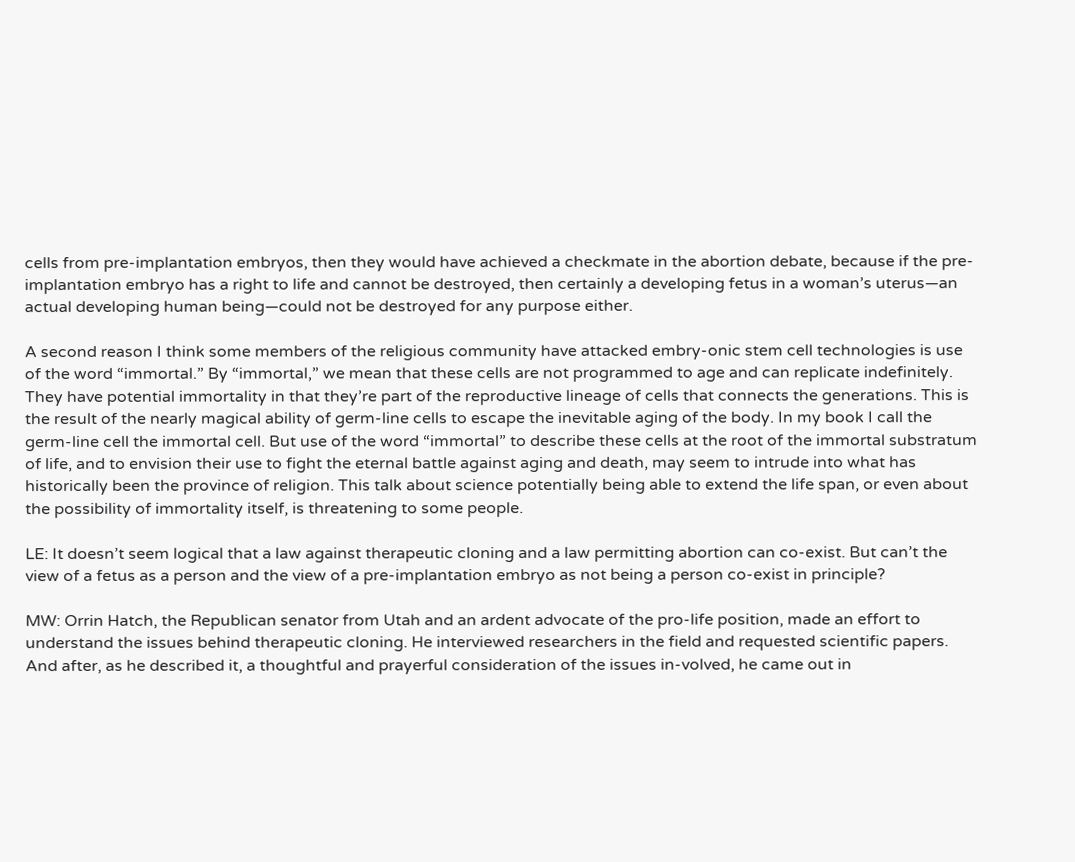cells from pre-implantation embryos, then they would have achieved a checkmate in the abortion debate, because if the pre-implantation embryo has a right to life and cannot be destroyed, then certainly a developing fetus in a woman’s uterus—an actual developing human being—could not be destroyed for any purpose either.

A second reason I think some members of the religious community have attacked embry-onic stem cell technologies is use of the word “immortal.” By “immortal,” we mean that these cells are not programmed to age and can replicate indefinitely. They have potential immortality in that they’re part of the reproductive lineage of cells that connects the generations. This is the result of the nearly magical ability of germ-line cells to escape the inevitable aging of the body. In my book I call the germ-line cell the immortal cell. But use of the word “immortal” to describe these cells at the root of the immortal substratum of life, and to envision their use to fight the eternal battle against aging and death, may seem to intrude into what has historically been the province of religion. This talk about science potentially being able to extend the life span, or even about the possibility of immortality itself, is threatening to some people.

LE: It doesn’t seem logical that a law against therapeutic cloning and a law permitting abortion can co-exist. But can’t the view of a fetus as a person and the view of a pre-implantation embryo as not being a person co-exist in principle?

MW: Orrin Hatch, the Republican senator from Utah and an ardent advocate of the pro-life position, made an effort to understand the issues behind therapeutic cloning. He interviewed researchers in the field and requested scientific papers. And after, as he described it, a thoughtful and prayerful consideration of the issues in-volved, he came out in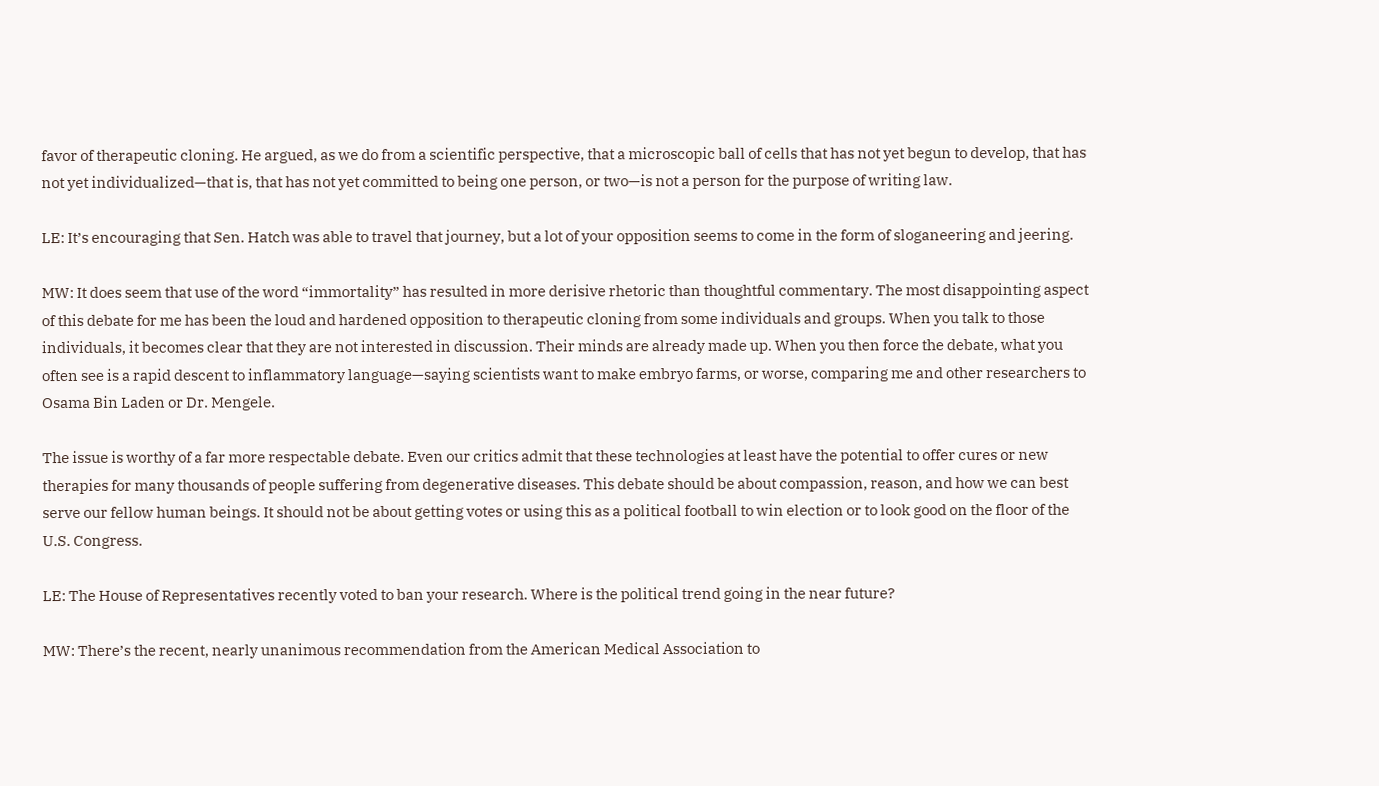favor of therapeutic cloning. He argued, as we do from a scientific perspective, that a microscopic ball of cells that has not yet begun to develop, that has not yet individualized—that is, that has not yet committed to being one person, or two—is not a person for the purpose of writing law.

LE: It’s encouraging that Sen. Hatch was able to travel that journey, but a lot of your opposition seems to come in the form of sloganeering and jeering.

MW: It does seem that use of the word “immortality” has resulted in more derisive rhetoric than thoughtful commentary. The most disappointing aspect of this debate for me has been the loud and hardened opposition to therapeutic cloning from some individuals and groups. When you talk to those individuals, it becomes clear that they are not interested in discussion. Their minds are already made up. When you then force the debate, what you often see is a rapid descent to inflammatory language—saying scientists want to make embryo farms, or worse, comparing me and other researchers to Osama Bin Laden or Dr. Mengele.

The issue is worthy of a far more respectable debate. Even our critics admit that these technologies at least have the potential to offer cures or new therapies for many thousands of people suffering from degenerative diseases. This debate should be about compassion, reason, and how we can best serve our fellow human beings. It should not be about getting votes or using this as a political football to win election or to look good on the floor of the U.S. Congress.

LE: The House of Representatives recently voted to ban your research. Where is the political trend going in the near future?

MW: There’s the recent, nearly unanimous recommendation from the American Medical Association to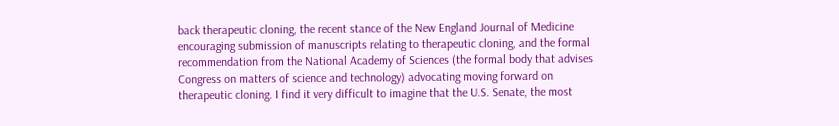back therapeutic cloning, the recent stance of the New England Journal of Medicine encouraging submission of manuscripts relating to therapeutic cloning, and the formal recommendation from the National Academy of Sciences (the formal body that advises Congress on matters of science and technology) advocating moving forward on therapeutic cloning. I find it very difficult to imagine that the U.S. Senate, the most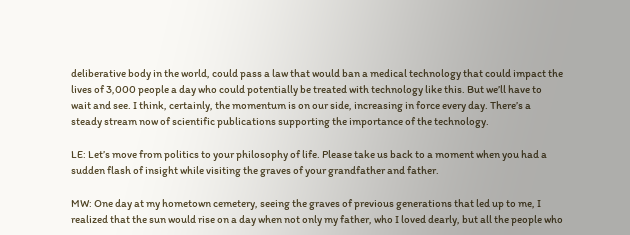deliberative body in the world, could pass a law that would ban a medical technology that could impact the lives of 3,000 people a day who could potentially be treated with technology like this. But we’ll have to wait and see. I think, certainly, the momentum is on our side, increasing in force every day. There’s a steady stream now of scientific publications supporting the importance of the technology.

LE: Let’s move from politics to your philosophy of life. Please take us back to a moment when you had a sudden flash of insight while visiting the graves of your grandfather and father.

MW: One day at my hometown cemetery, seeing the graves of previous generations that led up to me, I realized that the sun would rise on a day when not only my father, who I loved dearly, but all the people who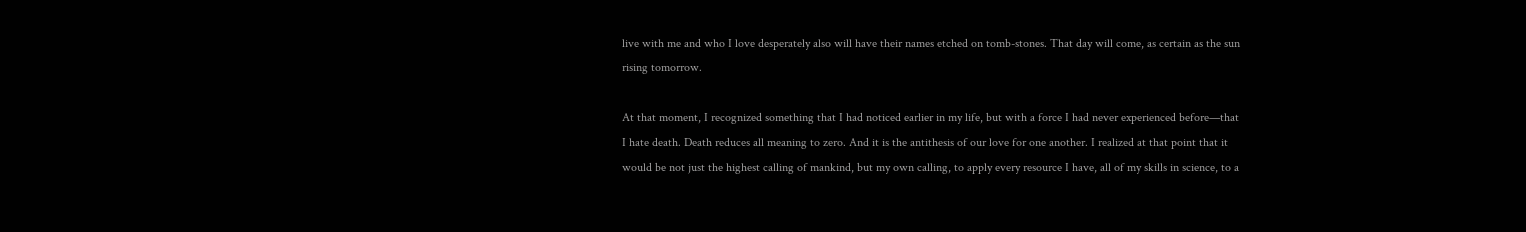live with me and who I love desperately also will have their names etched on tomb-stones. That day will come, as certain as the sun rising tomorrow.

At that moment, I recognized something that I had noticed earlier in my life, but with a force I had never experienced before—that I hate death. Death reduces all meaning to zero. And it is the antithesis of our love for one another. I realized at that point that it would be not just the highest calling of mankind, but my own calling, to apply every resource I have, all of my skills in science, to a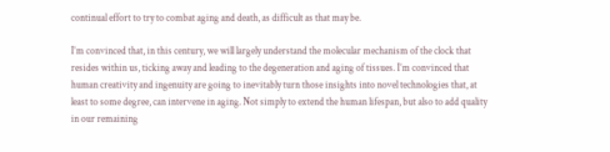continual effort to try to combat aging and death, as difficult as that may be.

I’m convinced that, in this century, we will largely understand the molecular mechanism of the clock that resides within us, ticking away and leading to the degeneration and aging of tissues. I’m convinced that human creativity and ingenuity are going to inevitably turn those insights into novel technologies that, at least to some degree, can intervene in aging. Not simply to extend the human lifespan, but also to add quality in our remaining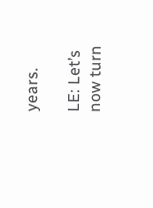years.

LE: Let’s now turn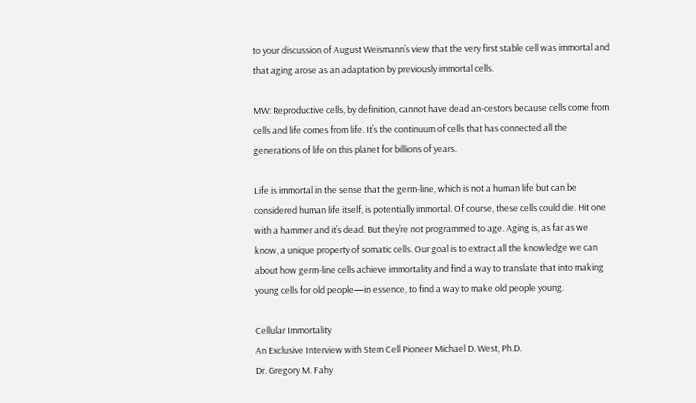to your discussion of August Weismann’s view that the very first stable cell was immortal and that aging arose as an adaptation by previously immortal cells.

MW: Reproductive cells, by definition, cannot have dead an-cestors because cells come from cells and life comes from life. It’s the continuum of cells that has connected all the generations of life on this planet for billions of years.

Life is immortal in the sense that the germ-line, which is not a human life but can be considered human life itself, is potentially immortal. Of course, these cells could die. Hit one with a hammer and it’s dead. But they’re not programmed to age. Aging is, as far as we know, a unique property of somatic cells. Our goal is to extract all the knowledge we can about how germ-line cells achieve immortality and find a way to translate that into making young cells for old people—in essence, to find a way to make old people young.

Cellular Immortality
An Exclusive Interview with Stem Cell Pioneer Michael D. West, Ph.D.
Dr. Gregory M. Fahy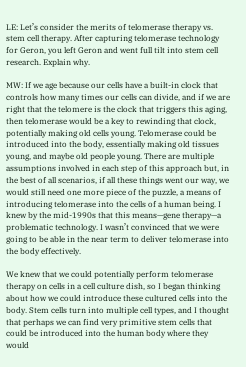LE: Let’s consider the merits of telomerase therapy vs. stem cell therapy. After capturing telomerase technology for Geron, you left Geron and went full tilt into stem cell research. Explain why.

MW: If we age because our cells have a built-in clock that controls how many times our cells can divide, and if we are right that the telomere is the clock that triggers this aging, then telomerase would be a key to rewinding that clock, potentially making old cells young. Telomerase could be introduced into the body, essentially making old tissues young, and maybe old people young. There are multiple assumptions involved in each step of this approach but, in the best of all scenarios, if all these things went our way, we would still need one more piece of the puzzle, a means of introducing telomerase into the cells of a human being. I knew by the mid-1990s that this means—gene therapy—a problematic technology. I wasn’t convinced that we were going to be able in the near term to deliver telomerase into the body effectively.

We knew that we could potentially perform telomerase therapy on cells in a cell culture dish, so I began thinking about how we could introduce these cultured cells into the body. Stem cells turn into multiple cell types, and I thought that perhaps we can find very primitive stem cells that could be introduced into the human body where they would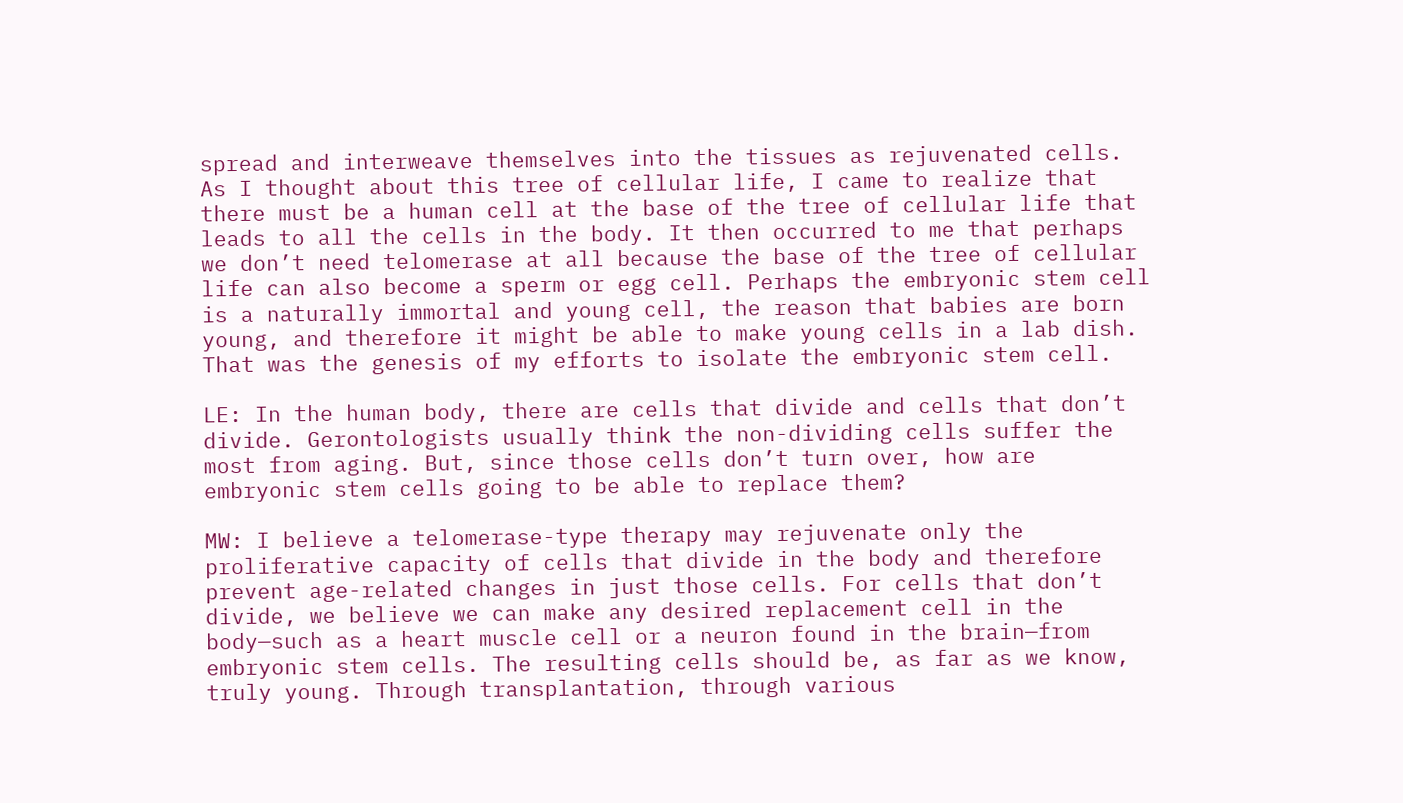spread and interweave themselves into the tissues as rejuvenated cells. As I thought about this tree of cellular life, I came to realize that there must be a human cell at the base of the tree of cellular life that leads to all the cells in the body. It then occurred to me that perhaps we don’t need telomerase at all because the base of the tree of cellular life can also become a sperm or egg cell. Perhaps the embryonic stem cell is a naturally immortal and young cell, the reason that babies are born young, and therefore it might be able to make young cells in a lab dish. That was the genesis of my efforts to isolate the embryonic stem cell.

LE: In the human body, there are cells that divide and cells that don’t divide. Gerontologists usually think the non-dividing cells suffer the most from aging. But, since those cells don’t turn over, how are embryonic stem cells going to be able to replace them?

MW: I believe a telomerase-type therapy may rejuvenate only the proliferative capacity of cells that divide in the body and therefore prevent age-related changes in just those cells. For cells that don’t divide, we believe we can make any desired replacement cell in the body—such as a heart muscle cell or a neuron found in the brain—from embryonic stem cells. The resulting cells should be, as far as we know, truly young. Through transplantation, through various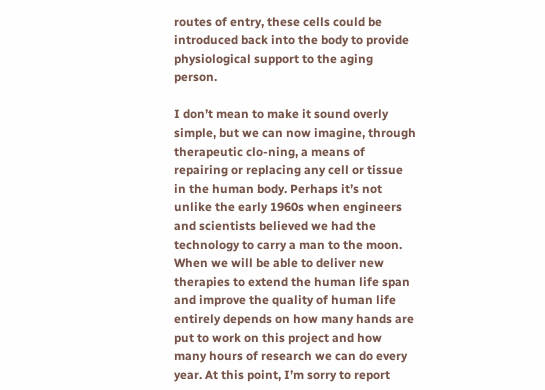routes of entry, these cells could be introduced back into the body to provide physiological support to the aging person.

I don’t mean to make it sound overly simple, but we can now imagine, through therapeutic clo-ning, a means of repairing or replacing any cell or tissue in the human body. Perhaps it’s not unlike the early 1960s when engineers and scientists believed we had the technology to carry a man to the moon. When we will be able to deliver new therapies to extend the human life span and improve the quality of human life entirely depends on how many hands are put to work on this project and how many hours of research we can do every year. At this point, I’m sorry to report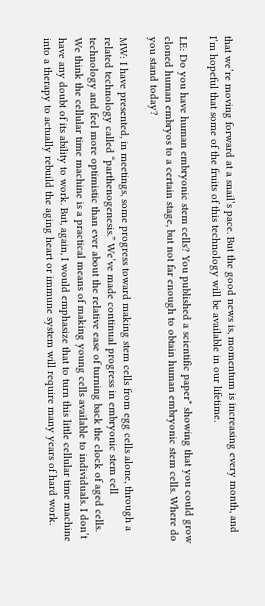that we’re moving forward at a snail’s pace. But the good news is, momentum is increasing every month, and I’m hopeful that some of the fruits of this technology will be available in our lifetime.

LE: Do you have human embryonic stem cells? You published a scientific paper* showing that you could grow cloned human embryos to a certain stage, but not far enough to obtain human embryonic stem cells. Where do you stand today?

MW: I have presented, in meetings, some progress toward making stem cells from egg cells alone, through a related technology called “parthenogenesis.” We’ve made continual progress in embryonic stem cell technology and feel more optimistic than ever about the relative ease of turning back the clock of aged cells. We think the cellular time machine is a practical means of making young cells available to individuals. I don’t have any doubt of its ability to work. But, again, I would emphasize that to turn this little cellular time machine into a therapy to actually rebuild the aging heart or immune system will require many years of hard work.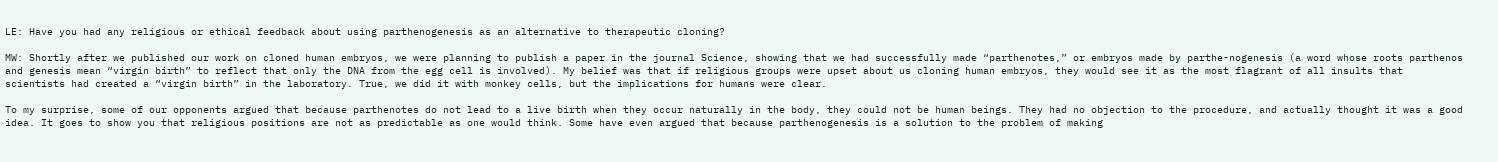LE: Have you had any religious or ethical feedback about using parthenogenesis as an alternative to therapeutic cloning?

MW: Shortly after we published our work on cloned human embryos, we were planning to publish a paper in the journal Science, showing that we had successfully made “parthenotes,” or embryos made by parthe-nogenesis (a word whose roots parthenos and genesis mean “virgin birth” to reflect that only the DNA from the egg cell is involved). My belief was that if religious groups were upset about us cloning human embryos, they would see it as the most flagrant of all insults that scientists had created a “virgin birth” in the laboratory. True, we did it with monkey cells, but the implications for humans were clear.

To my surprise, some of our opponents argued that because parthenotes do not lead to a live birth when they occur naturally in the body, they could not be human beings. They had no objection to the procedure, and actually thought it was a good idea. It goes to show you that religious positions are not as predictable as one would think. Some have even argued that because parthenogenesis is a solution to the problem of making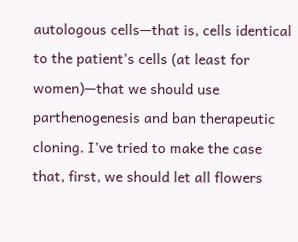autologous cells—that is, cells identical to the patient’s cells (at least for women)—that we should use parthenogenesis and ban therapeutic cloning. I’ve tried to make the case that, first, we should let all flowers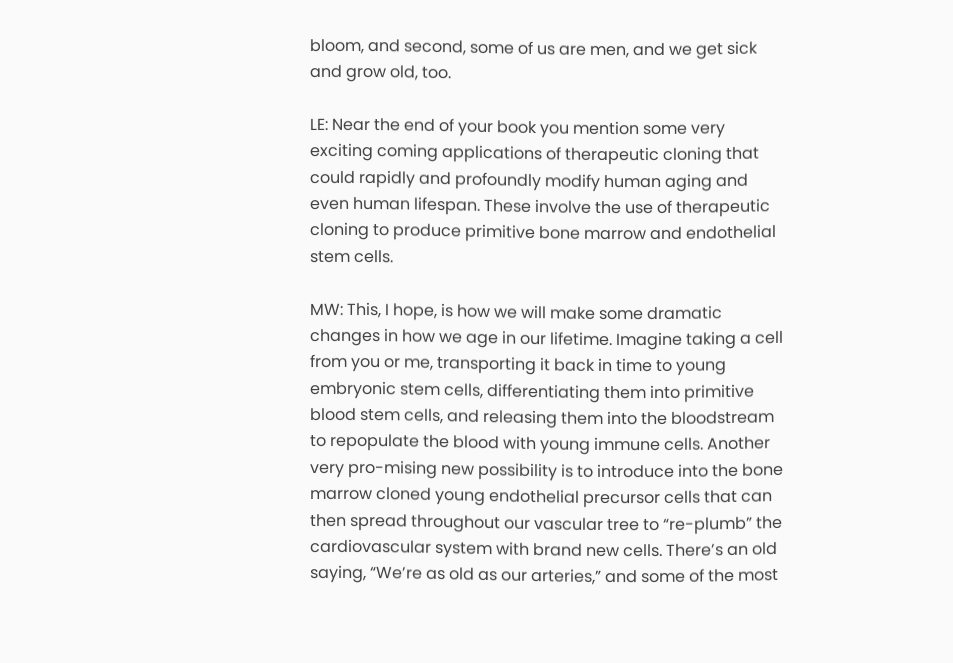bloom, and second, some of us are men, and we get sick and grow old, too.

LE: Near the end of your book you mention some very exciting coming applications of therapeutic cloning that could rapidly and profoundly modify human aging and even human lifespan. These involve the use of therapeutic cloning to produce primitive bone marrow and endothelial stem cells.

MW: This, I hope, is how we will make some dramatic changes in how we age in our lifetime. Imagine taking a cell from you or me, transporting it back in time to young embryonic stem cells, differentiating them into primitive blood stem cells, and releasing them into the bloodstream to repopulate the blood with young immune cells. Another very pro-mising new possibility is to introduce into the bone marrow cloned young endothelial precursor cells that can then spread throughout our vascular tree to “re-plumb” the cardiovascular system with brand new cells. There’s an old saying, “We’re as old as our arteries,” and some of the most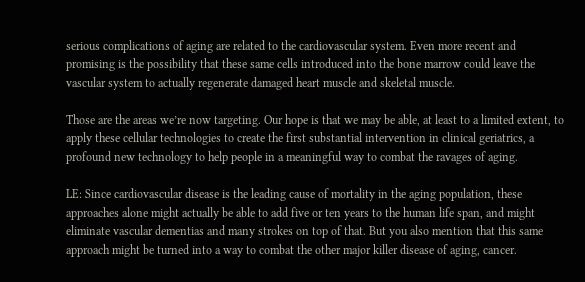serious complications of aging are related to the cardiovascular system. Even more recent and promising is the possibility that these same cells introduced into the bone marrow could leave the vascular system to actually regenerate damaged heart muscle and skeletal muscle.

Those are the areas we’re now targeting. Our hope is that we may be able, at least to a limited extent, to apply these cellular technologies to create the first substantial intervention in clinical geriatrics, a profound new technology to help people in a meaningful way to combat the ravages of aging.

LE: Since cardiovascular disease is the leading cause of mortality in the aging population, these approaches alone might actually be able to add five or ten years to the human life span, and might eliminate vascular dementias and many strokes on top of that. But you also mention that this same approach might be turned into a way to combat the other major killer disease of aging, cancer.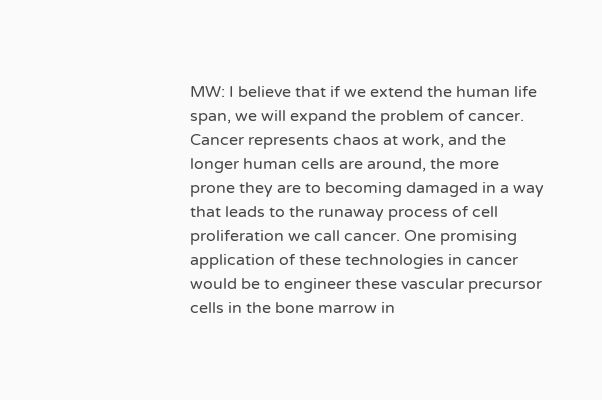MW: I believe that if we extend the human life span, we will expand the problem of cancer. Cancer represents chaos at work, and the longer human cells are around, the more prone they are to becoming damaged in a way that leads to the runaway process of cell proliferation we call cancer. One promising application of these technologies in cancer would be to engineer these vascular precursor cells in the bone marrow in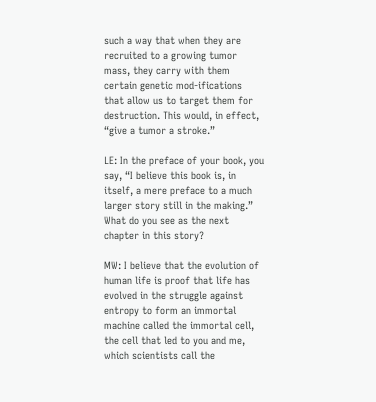such a way that when they are recruited to a growing tumor mass, they carry with them certain genetic mod-ifications that allow us to target them for destruction. This would, in effect, “give a tumor a stroke.”

LE: In the preface of your book, you say, “I believe this book is, in itself, a mere preface to a much larger story still in the making.” What do you see as the next chapter in this story?

MW: I believe that the evolution of human life is proof that life has evolved in the struggle against entropy to form an immortal machine called the immortal cell, the cell that led to you and me, which scientists call the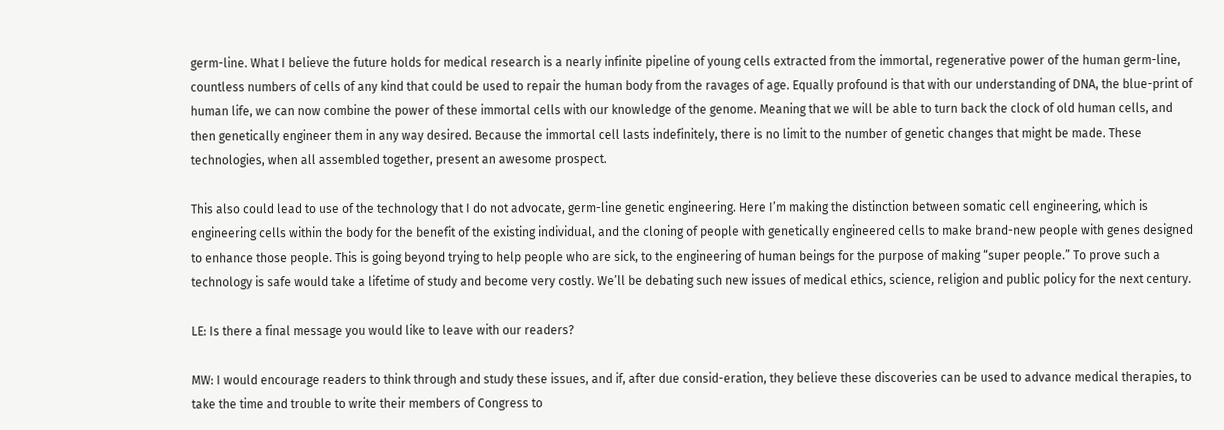germ-line. What I believe the future holds for medical research is a nearly infinite pipeline of young cells extracted from the immortal, regenerative power of the human germ-line, countless numbers of cells of any kind that could be used to repair the human body from the ravages of age. Equally profound is that with our understanding of DNA, the blue-print of human life, we can now combine the power of these immortal cells with our knowledge of the genome. Meaning that we will be able to turn back the clock of old human cells, and then genetically engineer them in any way desired. Because the immortal cell lasts indefinitely, there is no limit to the number of genetic changes that might be made. These technologies, when all assembled together, present an awesome prospect.

This also could lead to use of the technology that I do not advocate, germ-line genetic engineering. Here I’m making the distinction between somatic cell engineering, which is engineering cells within the body for the benefit of the existing individual, and the cloning of people with genetically engineered cells to make brand-new people with genes designed to enhance those people. This is going beyond trying to help people who are sick, to the engineering of human beings for the purpose of making “super people.” To prove such a technology is safe would take a lifetime of study and become very costly. We’ll be debating such new issues of medical ethics, science, religion and public policy for the next century.

LE: Is there a final message you would like to leave with our readers?

MW: I would encourage readers to think through and study these issues, and if, after due consid-eration, they believe these discoveries can be used to advance medical therapies, to take the time and trouble to write their members of Congress to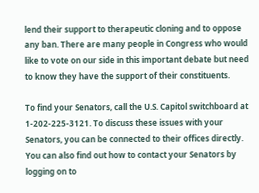lend their support to therapeutic cloning and to oppose any ban. There are many people in Congress who would like to vote on our side in this important debate but need to know they have the support of their constituents.

To find your Senators, call the U.S. Capitol switchboard at 1-202-225-3121. To discuss these issues with your Senators, you can be connected to their offices directly. You can also find out how to contact your Senators by logging on to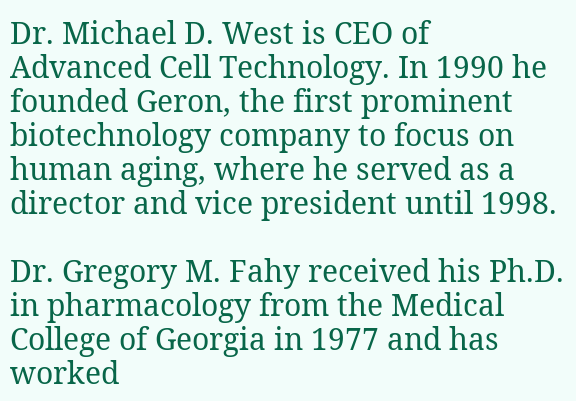Dr. Michael D. West is CEO of Advanced Cell Technology. In 1990 he founded Geron, the first prominent biotechnology company to focus on human aging, where he served as a director and vice president until 1998.

Dr. Gregory M. Fahy received his Ph.D. in pharmacology from the Medical College of Georgia in 1977 and has worked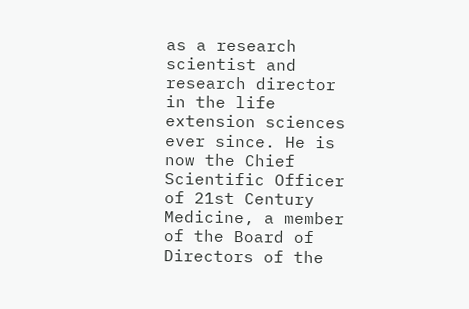as a research scientist and research director in the life extension sciences ever since. He is now the Chief Scientific Officer of 21st Century Medicine, a member of the Board of Directors of the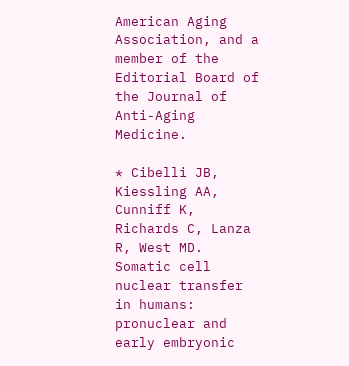American Aging Association, and a member of the Editorial Board of the Journal of Anti-Aging Medicine.

* Cibelli JB, Kiessling AA, Cunniff K, Richards C, Lanza R, West MD. Somatic cell nuclear transfer in humans: pronuclear and early embryonic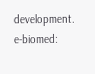development. e-biomed: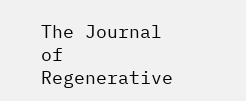The Journal of Regenerative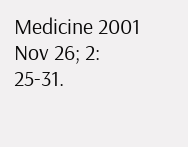Medicine 2001 Nov 26; 2: 25-31.